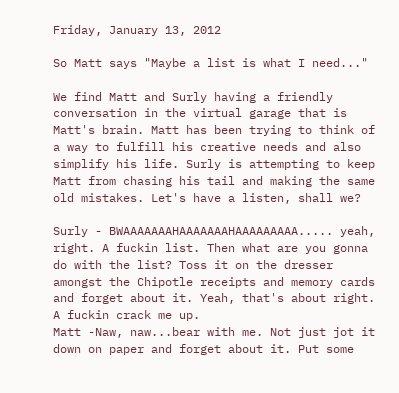Friday, January 13, 2012

So Matt says "Maybe a list is what I need..."

We find Matt and Surly having a friendly conversation in the virtual garage that is Matt's brain. Matt has been trying to think of a way to fulfill his creative needs and also simplify his life. Surly is attempting to keep Matt from chasing his tail and making the same old mistakes. Let's have a listen, shall we?

Surly - BWAAAAAAAHAAAAAAAHAAAAAAAAA..... yeah, right. A fuckin list. Then what are you gonna do with the list? Toss it on the dresser amongst the Chipotle receipts and memory cards and forget about it. Yeah, that's about right. A fuckin crack me up.
Matt -Naw, naw...bear with me. Not just jot it down on paper and forget about it. Put some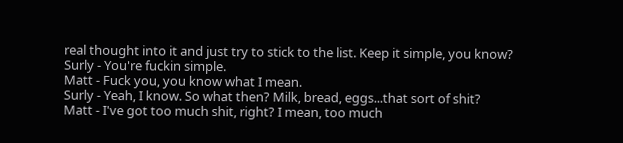real thought into it and just try to stick to the list. Keep it simple, you know?
Surly - You're fuckin simple.
Matt - Fuck you, you know what I mean.
Surly - Yeah, I know. So what then? Milk, bread, eggs...that sort of shit?
Matt - I've got too much shit, right? I mean, too much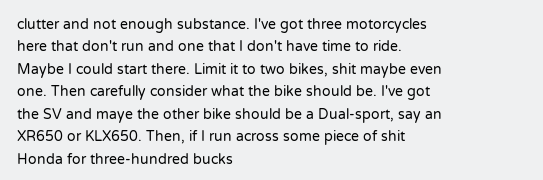clutter and not enough substance. I've got three motorcycles here that don't run and one that I don't have time to ride. Maybe I could start there. Limit it to two bikes, shit maybe even one. Then carefully consider what the bike should be. I've got the SV and maye the other bike should be a Dual-sport, say an XR650 or KLX650. Then, if I run across some piece of shit Honda for three-hundred bucks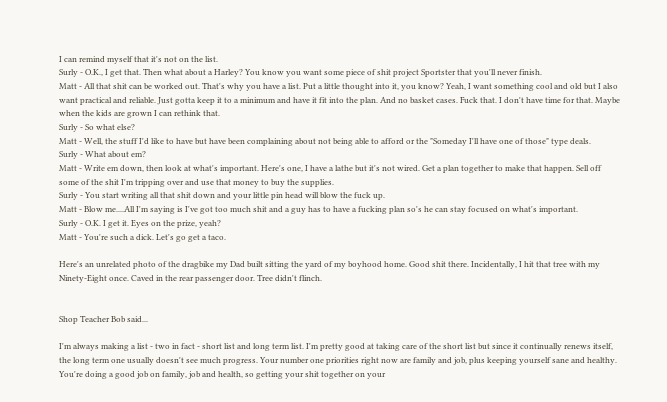I can remind myself that it's not on the list.
Surly - O.K., I get that. Then what about a Harley? You know you want some piece of shit project Sportster that you'll never finish.
Matt - All that shit can be worked out. That's why you have a list. Put a little thought into it, you know? Yeah, I want something cool and old but I also want practical and reliable. Just gotta keep it to a minimum and have it fit into the plan. And no basket cases. Fuck that. I don't have time for that. Maybe when the kids are grown I can rethink that.
Surly - So what else?
Matt - Well, the stuff I'd like to have but have been complaining about not being able to afford or the "Someday I'll have one of those" type deals.
Surly - What about em?
Matt - Write em down, then look at what's important. Here's one, I have a lathe but it's not wired. Get a plan together to make that happen. Sell off some of the shit I'm tripping over and use that money to buy the supplies.
Surly - You start writing all that shit down and your little pin head will blow the fuck up.
Matt - Blow me....All I'm saying is I've got too much shit and a guy has to have a fucking plan so's he can stay focused on what's important.
Surly - O.K. I get it. Eyes on the prize, yeah?
Matt - You're such a dick. Let's go get a taco.

Here's an unrelated photo of the dragbike my Dad built sitting the yard of my boyhood home. Good shit there. Incidentally, I hit that tree with my Ninety-Eight once. Caved in the rear passenger door. Tree didn't flinch.


Shop Teacher Bob said...

I'm always making a list - two in fact - short list and long term list. I'm pretty good at taking care of the short list but since it continually renews itself, the long term one usually doesn't see much progress. Your number one priorities right now are family and job, plus keeping yourself sane and healthy. You're doing a good job on family, job and health, so getting your shit together on your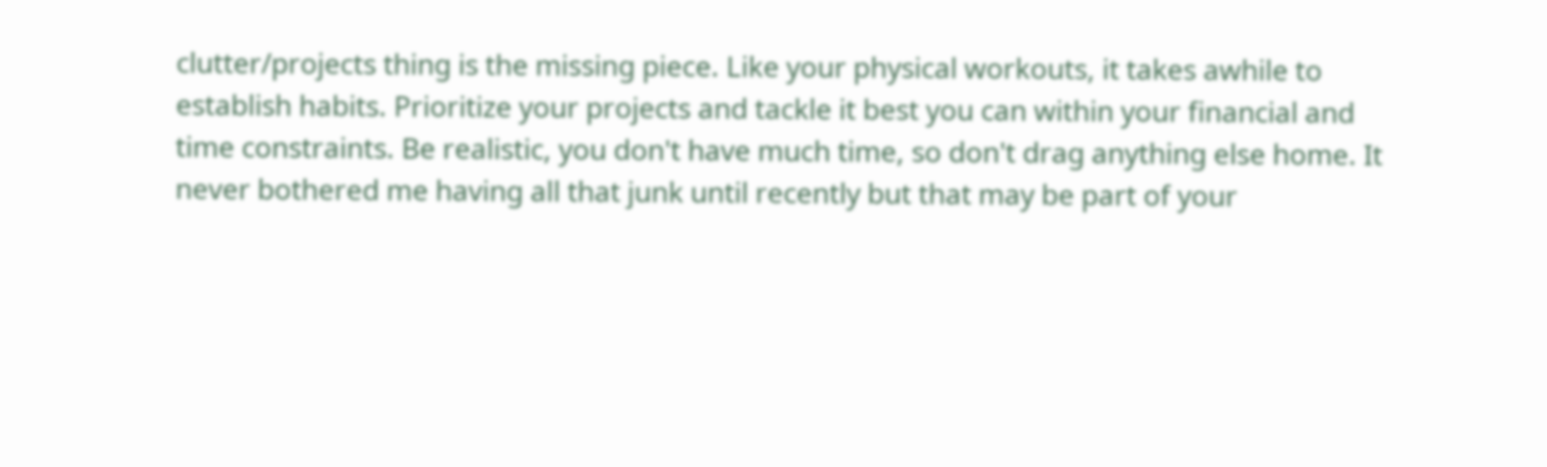clutter/projects thing is the missing piece. Like your physical workouts, it takes awhile to establish habits. Prioritize your projects and tackle it best you can within your financial and time constraints. Be realistic, you don't have much time, so don't drag anything else home. It never bothered me having all that junk until recently but that may be part of your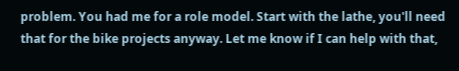problem. You had me for a role model. Start with the lathe, you'll need that for the bike projects anyway. Let me know if I can help with that,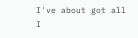I've about got all I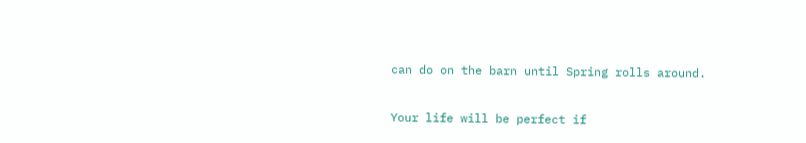can do on the barn until Spring rolls around.

Your life will be perfect if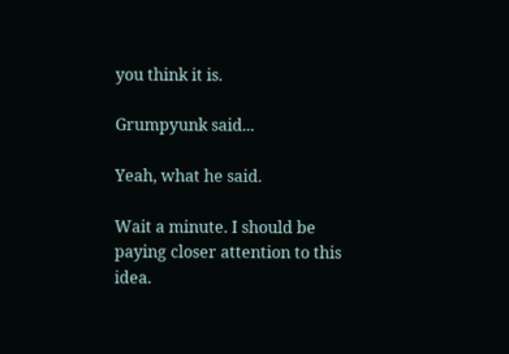you think it is.

Grumpyunk said...

Yeah, what he said.

Wait a minute. I should be paying closer attention to this idea.